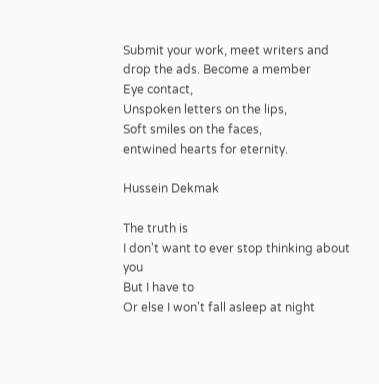Submit your work, meet writers and drop the ads. Become a member
Eye contact,
Unspoken letters on the lips,
Soft smiles on the faces,
entwined hearts for eternity.

Hussein Dekmak

The truth is
I don't want to ever stop thinking about you
But I have to
Or else I won't fall asleep at night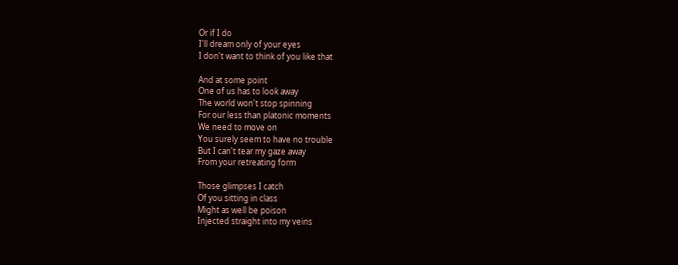Or if I do
I'll dream only of your eyes
I don't want to think of you like that

And at some point
One of us has to look away
The world won't stop spinning
For our less than platonic moments
We need to move on
You surely seem to have no trouble
But I can't tear my gaze away
From your retreating form

Those glimpses I catch
Of you sitting in class
Might as well be poison
Injected straight into my veins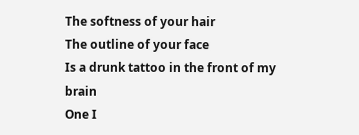The softness of your hair
The outline of your face
Is a drunk tattoo in the front of my brain
One I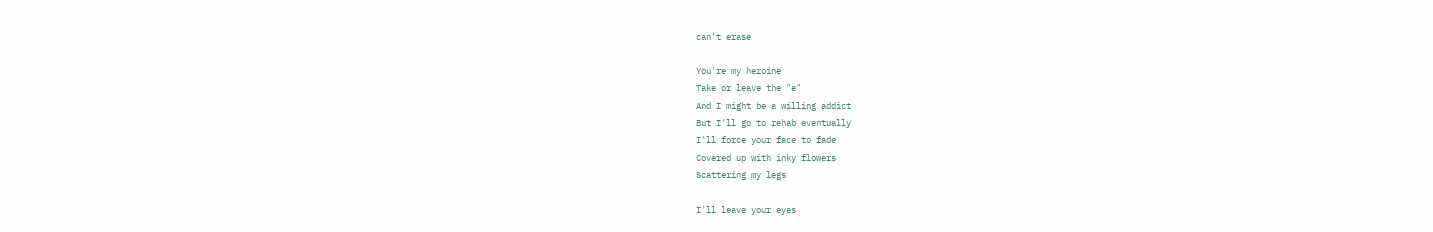can't erase

You're my heroine
Take or leave the "e"
And I might be a willing addict
But I'll go to rehab eventually
I'll force your face to fade
Covered up with inky flowers
Scattering my legs

I'll leave your eyes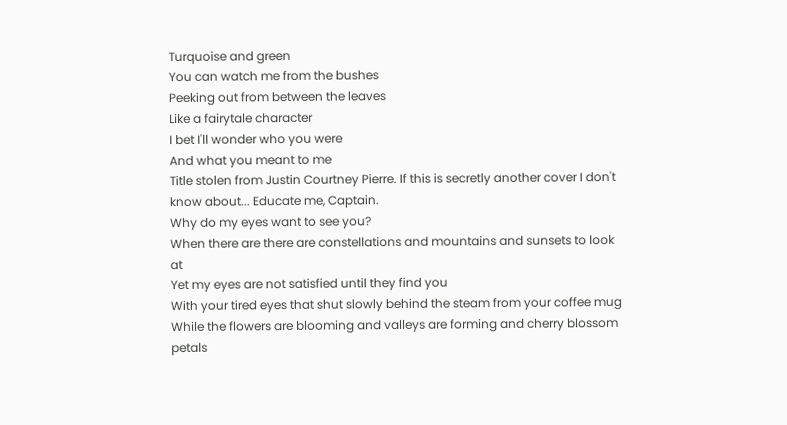Turquoise and green
You can watch me from the bushes
Peeking out from between the leaves
Like a fairytale character
I bet I'll wonder who you were
And what you meant to me
Title stolen from Justin Courtney Pierre. If this is secretly another cover I don't know about... Educate me, Captain.
Why do my eyes want to see you?
When there are there are constellations and mountains and sunsets to look at
Yet my eyes are not satisfied until they find you
With your tired eyes that shut slowly behind the steam from your coffee mug
While the flowers are blooming and valleys are forming and cherry blossom petals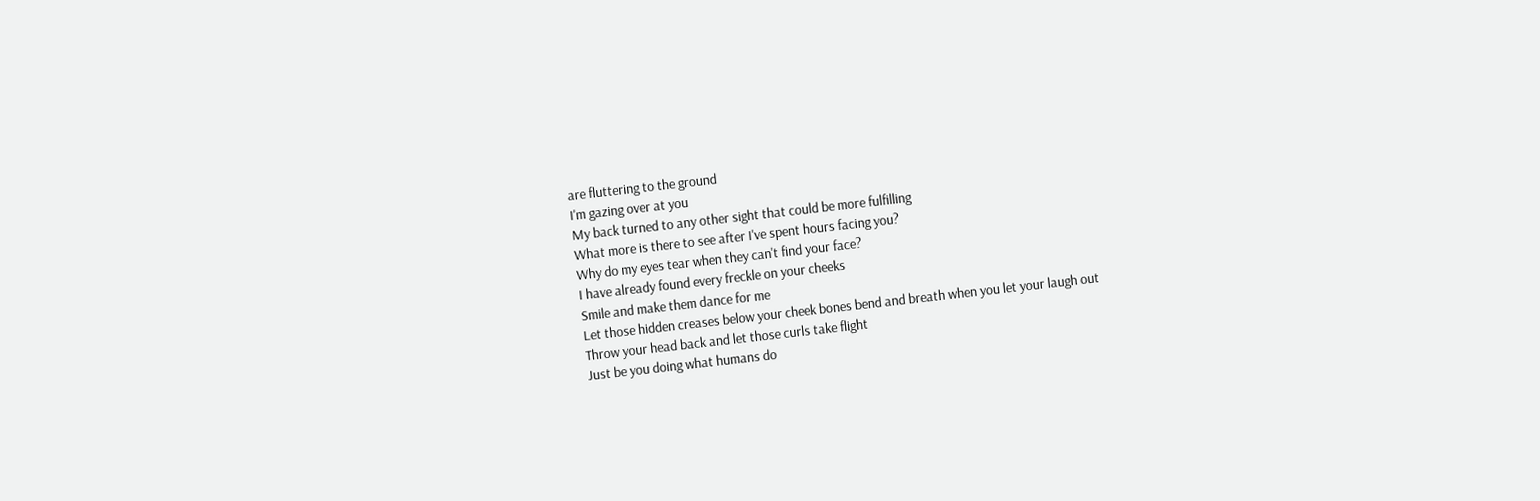are fluttering to the ground
I'm gazing over at you
My back turned to any other sight that could be more fulfilling
What more is there to see after I've spent hours facing you?
Why do my eyes tear when they can't find your face?
I have already found every freckle on your cheeks
Smile and make them dance for me
Let those hidden creases below your cheek bones bend and breath when you let your laugh out
Throw your head back and let those curls take flight
Just be you doing what humans do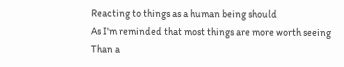Reacting to things as a human being should
As I'm reminded that most things are more worth seeing
Than a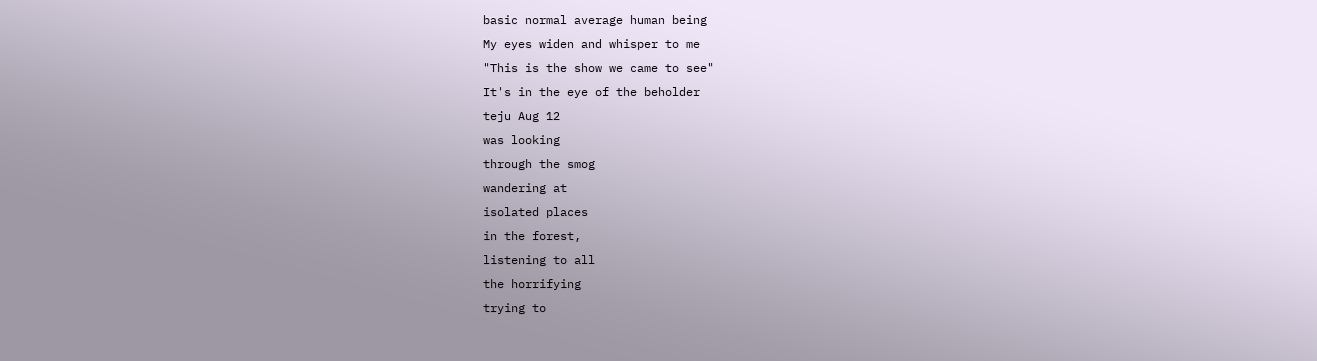basic normal average human being
My eyes widen and whisper to me
"This is the show we came to see"
It's in the eye of the beholder
teju Aug 12
was looking
through the smog
wandering at
isolated places
in the forest,
listening to all
the horrifying
trying to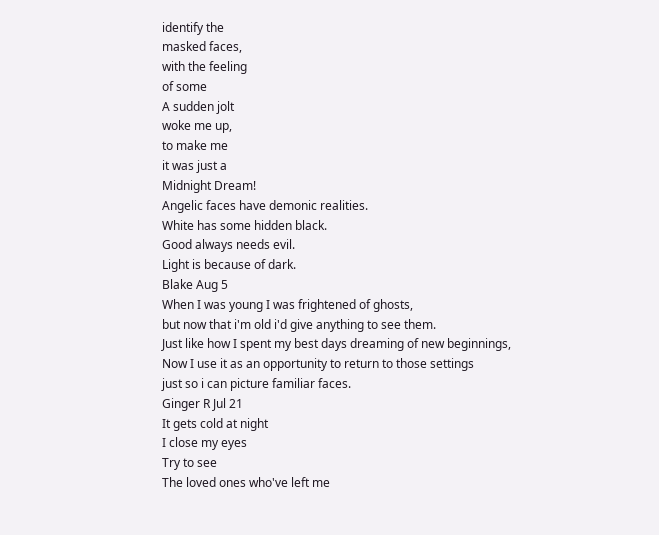identify the
masked faces,
with the feeling
of some
A sudden jolt
woke me up,
to make me
it was just a
Midnight Dream!
Angelic faces have demonic realities.
White has some hidden black.
Good always needs evil.
Light is because of dark.
Blake Aug 5
When I was young I was frightened of ghosts,
but now that i'm old i'd give anything to see them.
Just like how I spent my best days dreaming of new beginnings,
Now I use it as an opportunity to return to those settings
just so i can picture familiar faces.
Ginger R Jul 21
It gets cold at night
I close my eyes
Try to see
The loved ones who've left me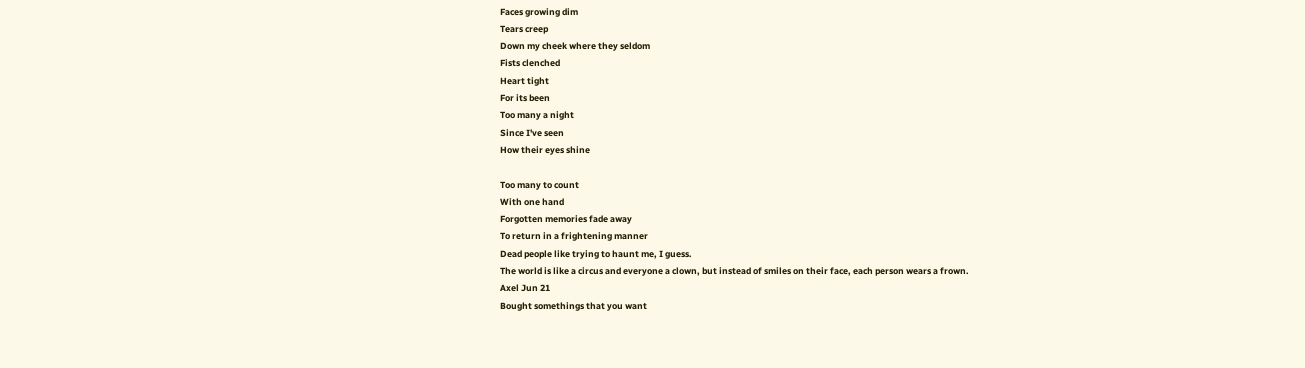Faces growing dim
Tears creep
Down my cheek where they seldom
Fists clenched
Heart tight
For its been
Too many a night
Since I've seen
How their eyes shine

Too many to count
With one hand
Forgotten memories fade away
To return in a frightening manner
Dead people like trying to haunt me, I guess.
The world is like a circus and everyone a clown, but instead of smiles on their face, each person wears a frown.
Axel Jun 21
Bought somethings that you want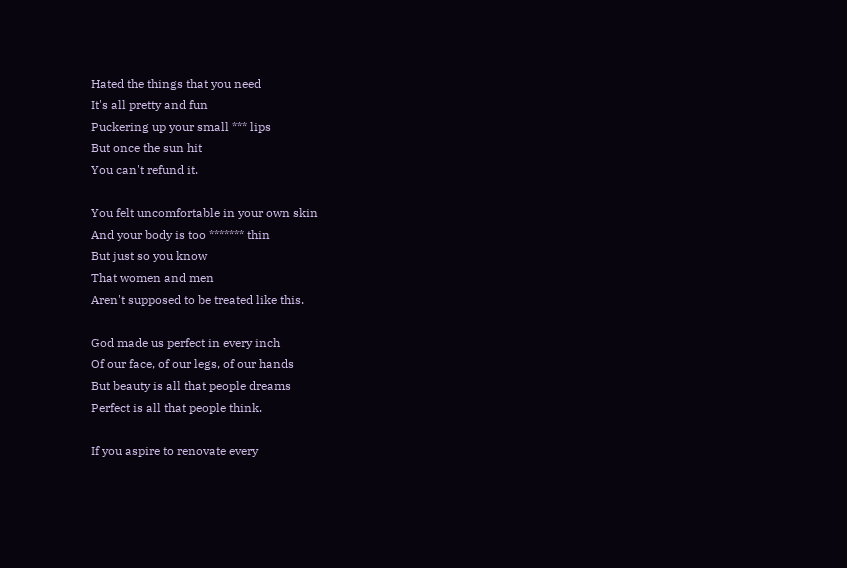Hated the things that you need
It's all pretty and fun
Puckering up your small *** lips
But once the sun hit
You can't refund it.

You felt uncomfortable in your own skin
And your body is too ******* thin
But just so you know
That women and men
Aren't supposed to be treated like this.

God made us perfect in every inch
Of our face, of our legs, of our hands
But beauty is all that people dreams
Perfect is all that people think.

If you aspire to renovate every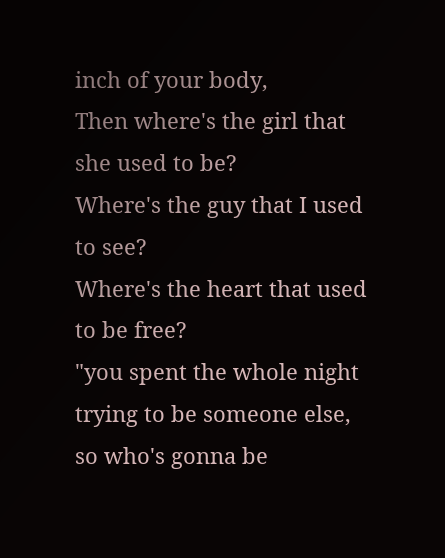inch of your body,
Then where's the girl that she used to be?
Where's the guy that I used to see?
Where's the heart that used to be free?
"you spent the whole night trying to be someone else, so who's gonna be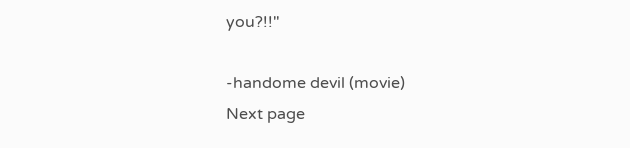you?!!"

-handome devil (movie)
Next page